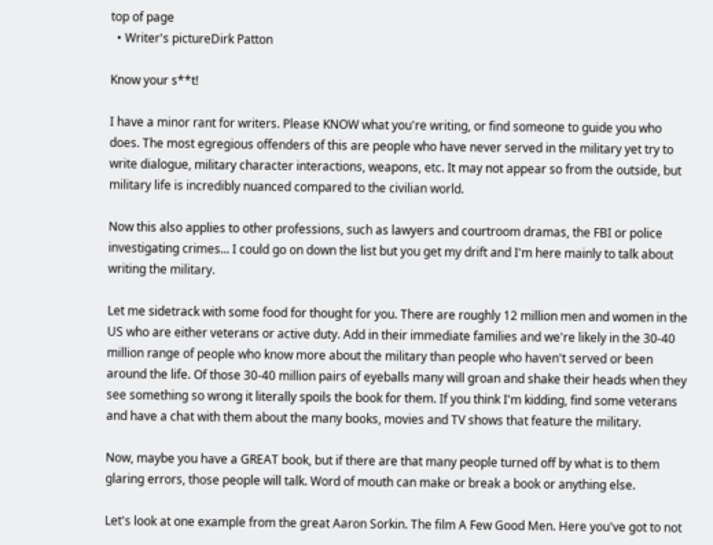top of page
  • Writer's pictureDirk Patton

Know your s**t!

I have a minor rant for writers. Please KNOW what you're writing, or find someone to guide you who does. The most egregious offenders of this are people who have never served in the military yet try to write dialogue, military character interactions, weapons, etc. It may not appear so from the outside, but military life is incredibly nuanced compared to the civilian world.

Now this also applies to other professions, such as lawyers and courtroom dramas, the FBI or police investigating crimes... I could go on down the list but you get my drift and I'm here mainly to talk about writing the military.

Let me sidetrack with some food for thought for you. There are roughly 12 million men and women in the US who are either veterans or active duty. Add in their immediate families and we're likely in the 30-40 million range of people who know more about the military than people who haven't served or been around the life. Of those 30-40 million pairs of eyeballs many will groan and shake their heads when they see something so wrong it literally spoils the book for them. If you think I'm kidding, find some veterans and have a chat with them about the many books, movies and TV shows that feature the military.

Now, maybe you have a GREAT book, but if there are that many people turned off by what is to them glaring errors, those people will talk. Word of mouth can make or break a book or anything else.

Let's look at one example from the great Aaron Sorkin. The film A Few Good Men. Here you've got to not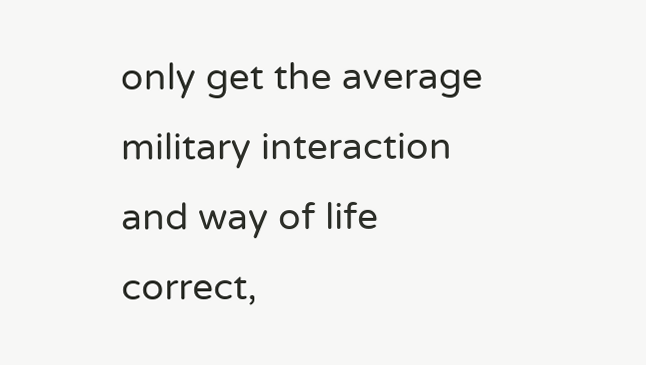only get the average military interaction and way of life correct,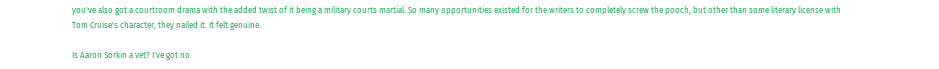you've also got a courtroom drama with the added twist of it being a military courts martial. So many opportunities existed for the writers to completely screw the pooch, but other than some literary license with Tom Cruise's character, they nailed it. It felt genuine.

Is Aaron Sorkin a vet? I've got no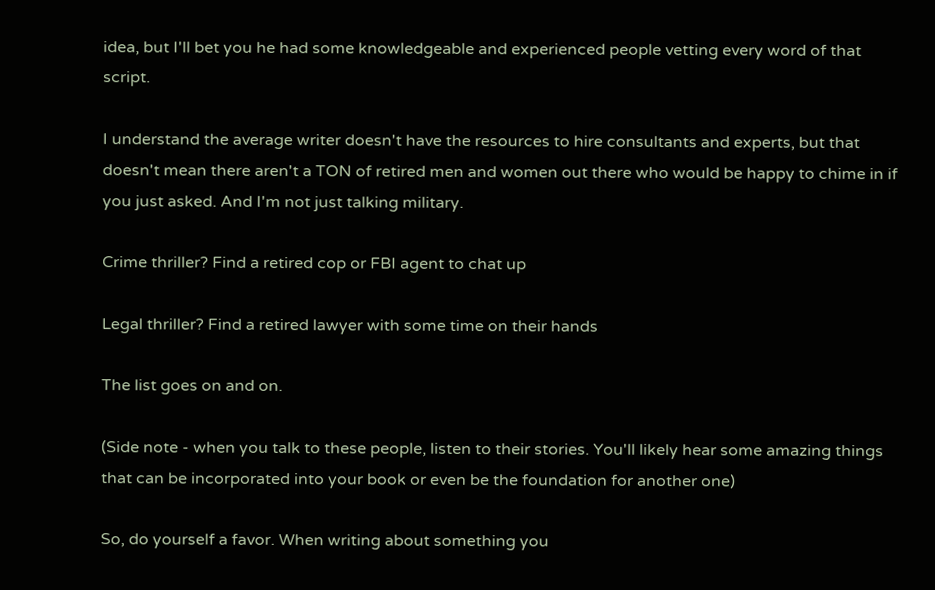idea, but I'll bet you he had some knowledgeable and experienced people vetting every word of that script.

I understand the average writer doesn't have the resources to hire consultants and experts, but that doesn't mean there aren't a TON of retired men and women out there who would be happy to chime in if you just asked. And I'm not just talking military.

Crime thriller? Find a retired cop or FBI agent to chat up

Legal thriller? Find a retired lawyer with some time on their hands

The list goes on and on.

(Side note - when you talk to these people, listen to their stories. You'll likely hear some amazing things that can be incorporated into your book or even be the foundation for another one)

So, do yourself a favor. When writing about something you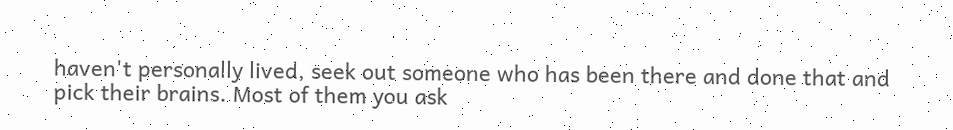haven't personally lived, seek out someone who has been there and done that and pick their brains. Most of them you ask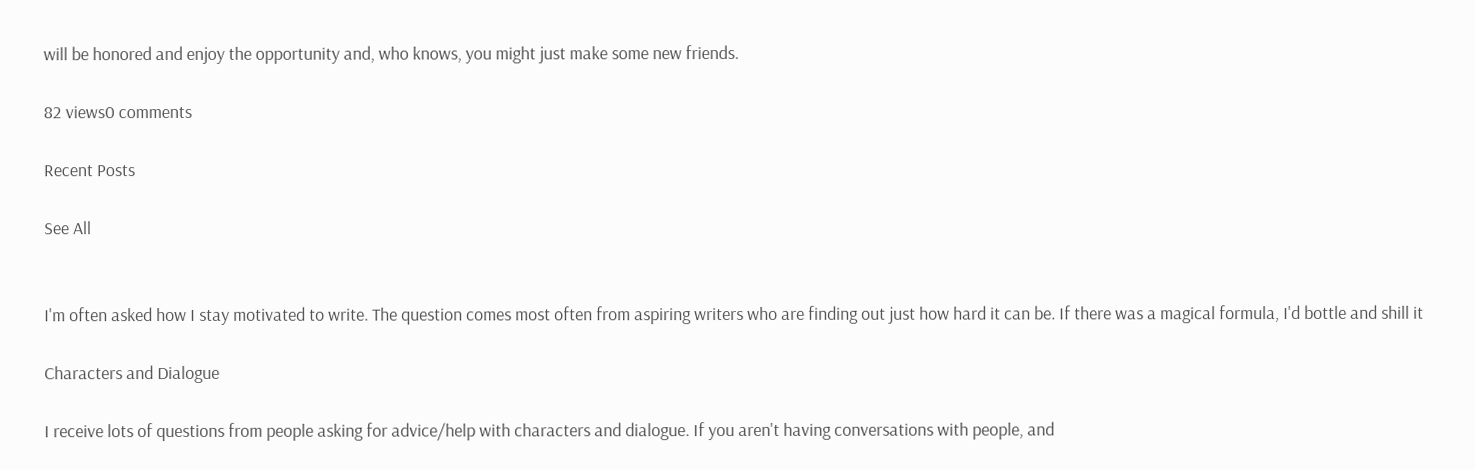will be honored and enjoy the opportunity and, who knows, you might just make some new friends.

82 views0 comments

Recent Posts

See All


I'm often asked how I stay motivated to write. The question comes most often from aspiring writers who are finding out just how hard it can be. If there was a magical formula, I'd bottle and shill it

Characters and Dialogue

I receive lots of questions from people asking for advice/help with characters and dialogue. If you aren't having conversations with people, and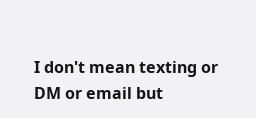I don't mean texting or DM or email but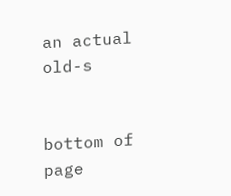an actual old-s


bottom of page